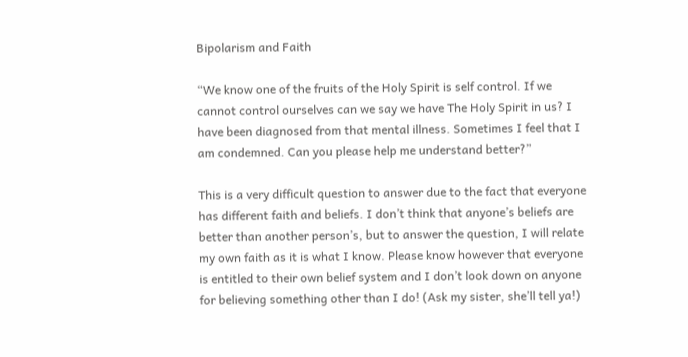Bipolarism and Faith

“We know one of the fruits of the Holy Spirit is self control. If we cannot control ourselves can we say we have The Holy Spirit in us? I have been diagnosed from that mental illness. Sometimes I feel that I am condemned. Can you please help me understand better?”

This is a very difficult question to answer due to the fact that everyone has different faith and beliefs. I don’t think that anyone’s beliefs are better than another person’s, but to answer the question, I will relate my own faith as it is what I know. Please know however that everyone is entitled to their own belief system and I don’t look down on anyone for believing something other than I do! (Ask my sister, she’ll tell ya!)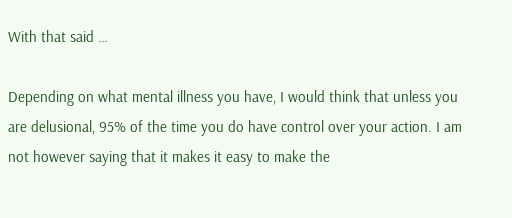With that said …

Depending on what mental illness you have, I would think that unless you are delusional, 95% of the time you do have control over your action. I am not however saying that it makes it easy to make the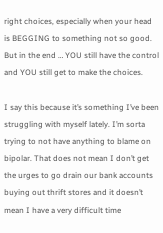right choices, especially when your head is BEGGING to something not so good. But in the end … YOU still have the control and YOU still get to make the choices.

I say this because it’s something I’ve been struggling with myself lately. I’m sorta trying to not have anything to blame on bipolar. That does not mean I don’t get the urges to go drain our bank accounts buying out thrift stores and it doesn’t mean I have a very difficult time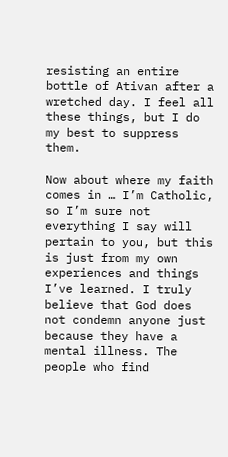resisting an entire bottle of Ativan after a wretched day. I feel all these things, but I do my best to suppress them.

Now about where my faith comes in … I’m Catholic, so I’m sure not everything I say will pertain to you, but this is just from my own experiences and things I’ve learned. I truly believe that God does not condemn anyone just because they have a mental illness. The people who find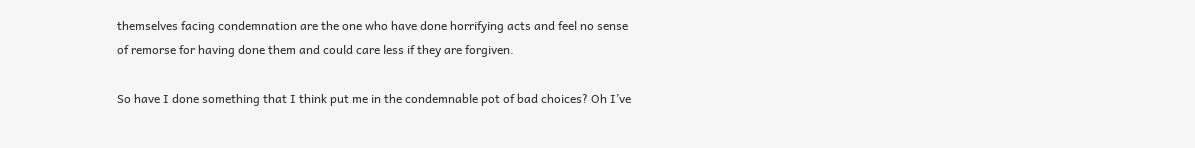themselves facing condemnation are the one who have done horrifying acts and feel no sense of remorse for having done them and could care less if they are forgiven.

So have I done something that I think put me in the condemnable pot of bad choices? Oh I’ve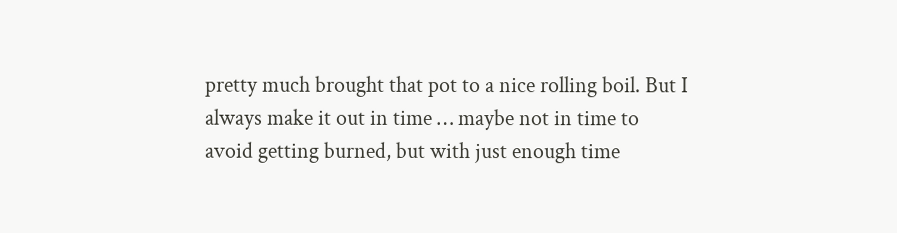pretty much brought that pot to a nice rolling boil. But I always make it out in time … maybe not in time to avoid getting burned, but with just enough time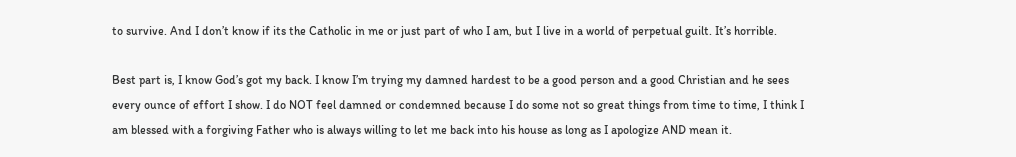to survive. And I don’t know if its the Catholic in me or just part of who I am, but I live in a world of perpetual guilt. It’s horrible.

Best part is, I know God’s got my back. I know I’m trying my damned hardest to be a good person and a good Christian and he sees every ounce of effort I show. I do NOT feel damned or condemned because I do some not so great things from time to time, I think I am blessed with a forgiving Father who is always willing to let me back into his house as long as I apologize AND mean it.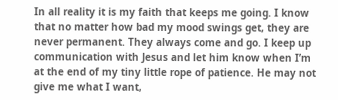In all reality it is my faith that keeps me going. I know that no matter how bad my mood swings get, they are never permanent. They always come and go. I keep up communication with Jesus and let him know when I’m at the end of my tiny little rope of patience. He may not give me what I want,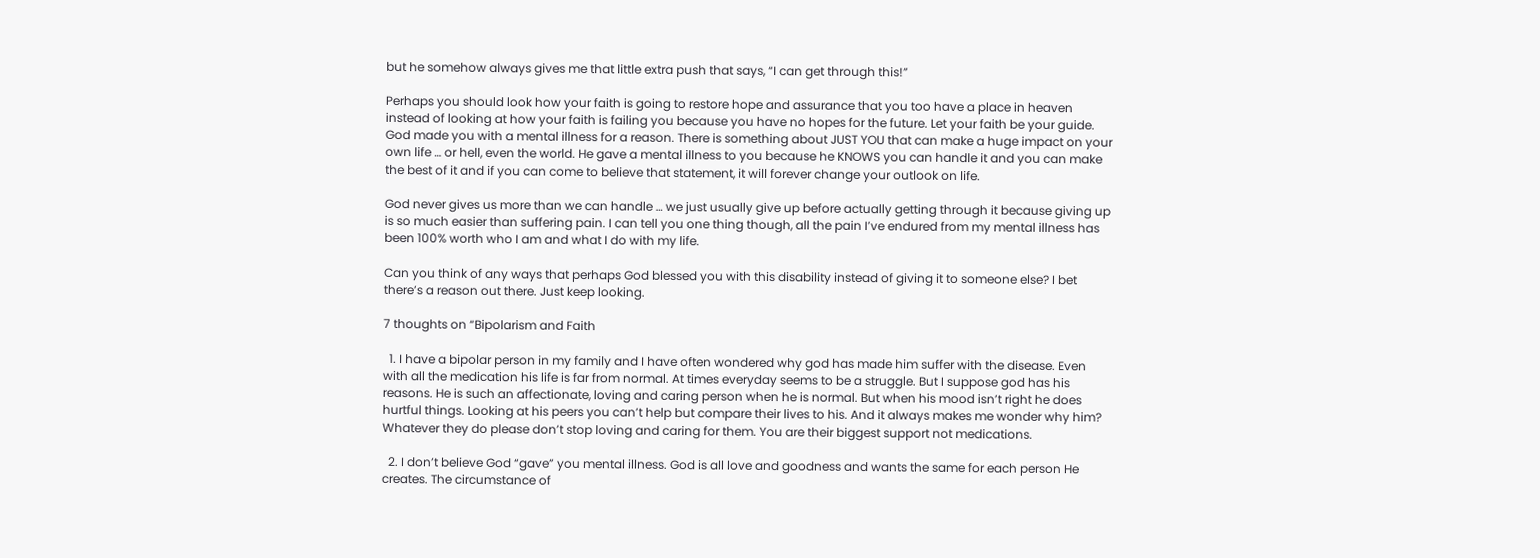but he somehow always gives me that little extra push that says, “I can get through this!”

Perhaps you should look how your faith is going to restore hope and assurance that you too have a place in heaven instead of looking at how your faith is failing you because you have no hopes for the future. Let your faith be your guide. God made you with a mental illness for a reason. There is something about JUST YOU that can make a huge impact on your own life … or hell, even the world. He gave a mental illness to you because he KNOWS you can handle it and you can make the best of it and if you can come to believe that statement, it will forever change your outlook on life.

God never gives us more than we can handle … we just usually give up before actually getting through it because giving up is so much easier than suffering pain. I can tell you one thing though, all the pain I’ve endured from my mental illness has been 100% worth who I am and what I do with my life.

Can you think of any ways that perhaps God blessed you with this disability instead of giving it to someone else? I bet there’s a reason out there. Just keep looking.

7 thoughts on “Bipolarism and Faith

  1. I have a bipolar person in my family and I have often wondered why god has made him suffer with the disease. Even with all the medication his life is far from normal. At times everyday seems to be a struggle. But I suppose god has his reasons. He is such an affectionate, loving and caring person when he is normal. But when his mood isn’t right he does hurtful things. Looking at his peers you can’t help but compare their lives to his. And it always makes me wonder why him? Whatever they do please don’t stop loving and caring for them. You are their biggest support not medications.

  2. I don’t believe God “gave” you mental illness. God is all love and goodness and wants the same for each person He creates. The circumstance of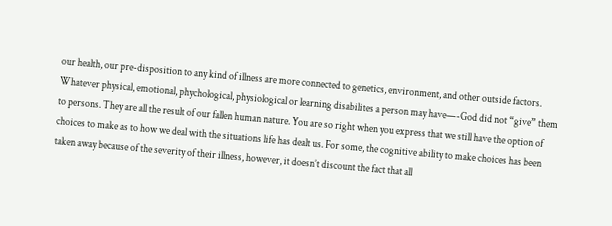our health, our pre-disposition to any kind of illness are more connected to genetics, environment, and other outside factors. Whatever physical, emotional, phychological, physiological or learning disabilites a person may have—-God did not “give” them to persons. They are all the result of our fallen human nature. You are so right when you express that we still have the option of choices to make as to how we deal with the situations life has dealt us. For some, the cognitive ability to make choices has been taken away because of the severity of their illness, however, it doesn’t discount the fact that all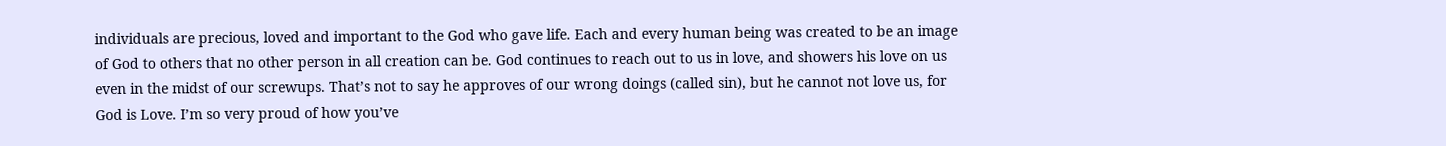individuals are precious, loved and important to the God who gave life. Each and every human being was created to be an image of God to others that no other person in all creation can be. God continues to reach out to us in love, and showers his love on us even in the midst of our screwups. That’s not to say he approves of our wrong doings (called sin), but he cannot not love us, for God is Love. I’m so very proud of how you’ve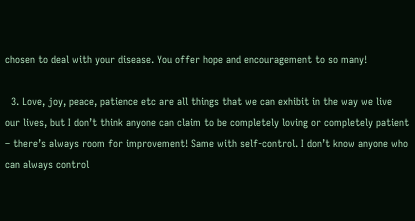chosen to deal with your disease. You offer hope and encouragement to so many!

  3. Love, joy, peace, patience etc are all things that we can exhibit in the way we live our lives, but I don’t think anyone can claim to be completely loving or completely patient – there’s always room for improvement! Same with self-control. I don’t know anyone who can always control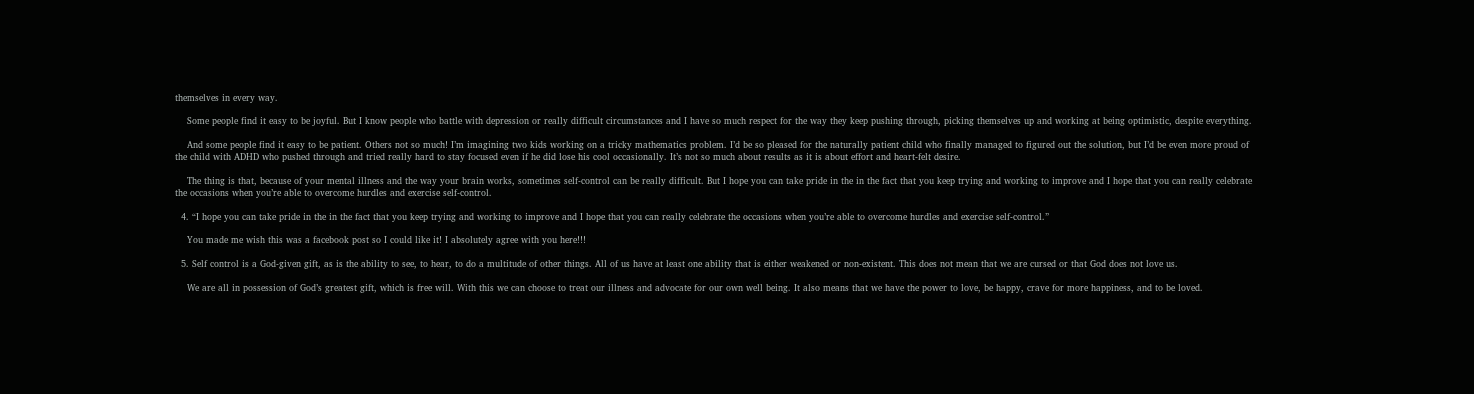themselves in every way.

    Some people find it easy to be joyful. But I know people who battle with depression or really difficult circumstances and I have so much respect for the way they keep pushing through, picking themselves up and working at being optimistic, despite everything.

    And some people find it easy to be patient. Others not so much! I’m imagining two kids working on a tricky mathematics problem. I’d be so pleased for the naturally patient child who finally managed to figured out the solution, but I’d be even more proud of the child with ADHD who pushed through and tried really hard to stay focused even if he did lose his cool occasionally. It’s not so much about results as it is about effort and heart-felt desire.

    The thing is that, because of your mental illness and the way your brain works, sometimes self-control can be really difficult. But I hope you can take pride in the in the fact that you keep trying and working to improve and I hope that you can really celebrate the occasions when you’re able to overcome hurdles and exercise self-control.

  4. “I hope you can take pride in the in the fact that you keep trying and working to improve and I hope that you can really celebrate the occasions when you’re able to overcome hurdles and exercise self-control.”

    You made me wish this was a facebook post so I could like it! I absolutely agree with you here!!!

  5. Self control is a God-given gift, as is the ability to see, to hear, to do a multitude of other things. All of us have at least one ability that is either weakened or non-existent. This does not mean that we are cursed or that God does not love us.

    We are all in possession of God’s greatest gift, which is free will. With this we can choose to treat our illness and advocate for our own well being. It also means that we have the power to love, be happy, crave for more happiness, and to be loved.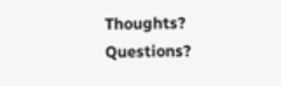Thoughts? Questions?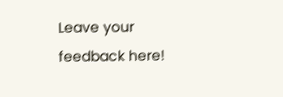Leave your feedback here!